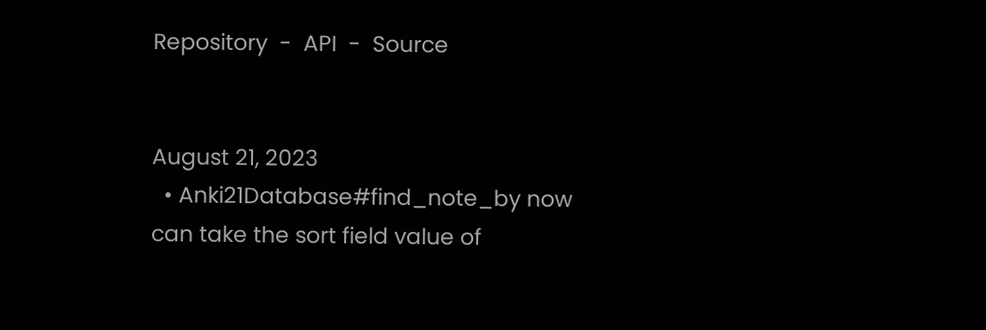Repository  -  API  -  Source


August 21, 2023
  • Anki21Database#find_note_by now can take the sort field value of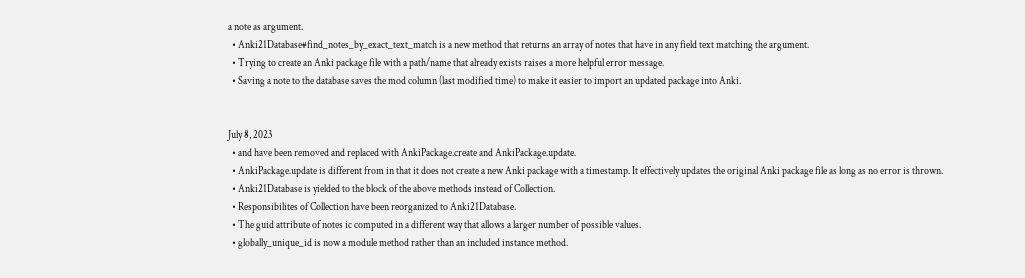a note as argument.
  • Anki21Database#find_notes_by_exact_text_match is a new method that returns an array of notes that have in any field text matching the argument.
  • Trying to create an Anki package file with a path/name that already exists raises a more helpful error message.
  • Saving a note to the database saves the mod column (last modified time) to make it easier to import an updated package into Anki.


July 8, 2023
  • and have been removed and replaced with AnkiPackage.create and AnkiPackage.update.
  • AnkiPackage.update is different from in that it does not create a new Anki package with a timestamp. It effectively updates the original Anki package file as long as no error is thrown.
  • Anki21Database is yielded to the block of the above methods instead of Collection.
  • Responsibilites of Collection have been reorganized to Anki21Database.
  • The guid attribute of notes ic computed in a different way that allows a larger number of possible values.
  • globally_unique_id is now a module method rather than an included instance method.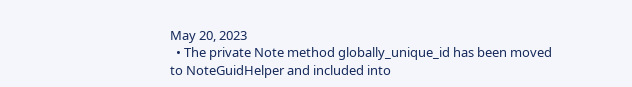May 20, 2023
  • The private Note method globally_unique_id has been moved to NoteGuidHelper and included into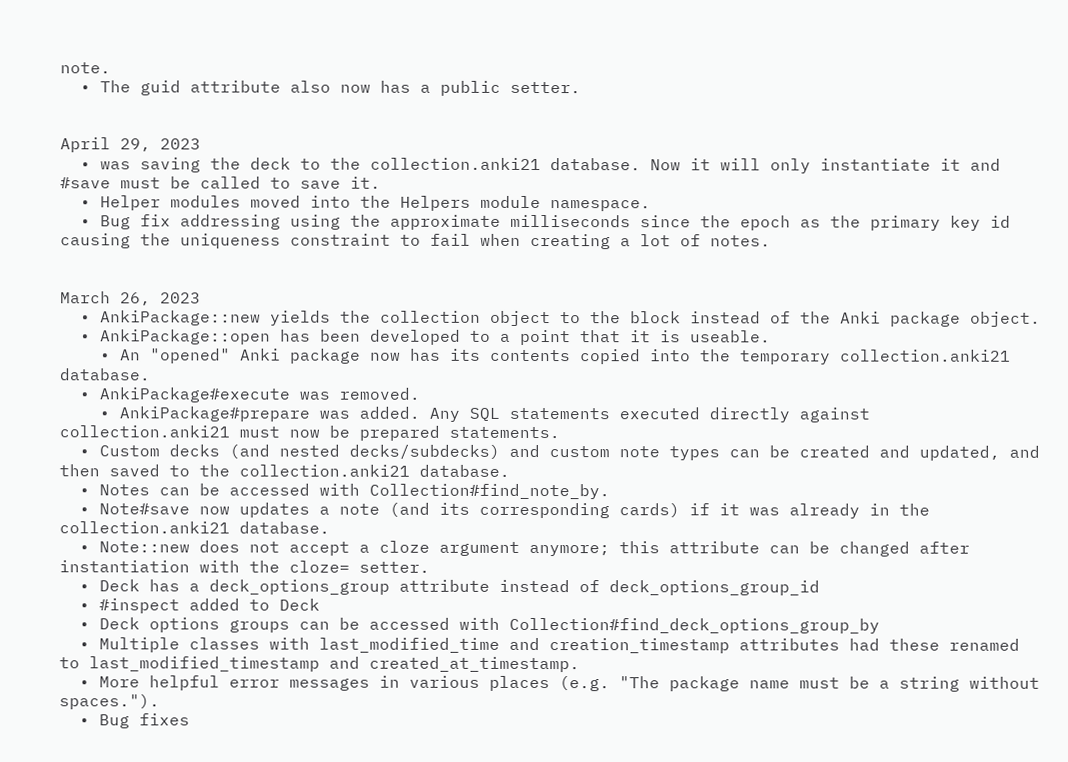note.
  • The guid attribute also now has a public setter.


April 29, 2023
  • was saving the deck to the collection.anki21 database. Now it will only instantiate it and #save must be called to save it.
  • Helper modules moved into the Helpers module namespace.
  • Bug fix addressing using the approximate milliseconds since the epoch as the primary key id causing the uniqueness constraint to fail when creating a lot of notes.


March 26, 2023
  • AnkiPackage::new yields the collection object to the block instead of the Anki package object.
  • AnkiPackage::open has been developed to a point that it is useable.
    • An "opened" Anki package now has its contents copied into the temporary collection.anki21 database.
  • AnkiPackage#execute was removed.
    • AnkiPackage#prepare was added. Any SQL statements executed directly against collection.anki21 must now be prepared statements.
  • Custom decks (and nested decks/subdecks) and custom note types can be created and updated, and then saved to the collection.anki21 database.
  • Notes can be accessed with Collection#find_note_by.
  • Note#save now updates a note (and its corresponding cards) if it was already in the collection.anki21 database.
  • Note::new does not accept a cloze argument anymore; this attribute can be changed after instantiation with the cloze= setter.
  • Deck has a deck_options_group attribute instead of deck_options_group_id
  • #inspect added to Deck
  • Deck options groups can be accessed with Collection#find_deck_options_group_by
  • Multiple classes with last_modified_time and creation_timestamp attributes had these renamed to last_modified_timestamp and created_at_timestamp.
  • More helpful error messages in various places (e.g. "The package name must be a string without spaces.").
  • Bug fixes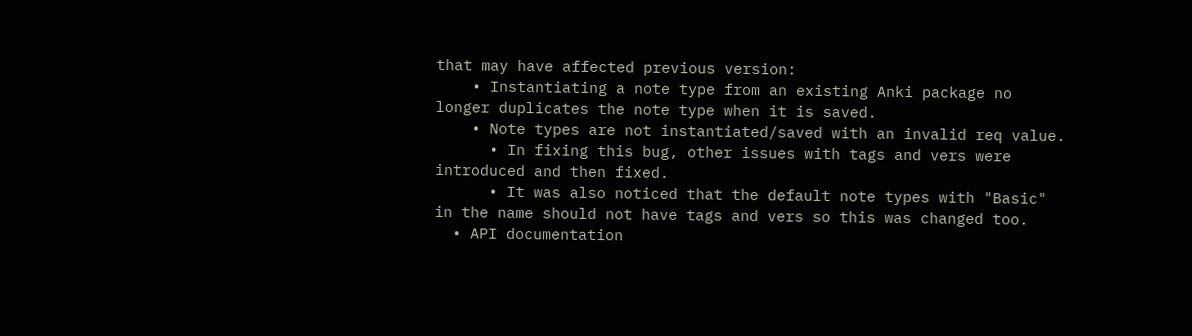that may have affected previous version:
    • Instantiating a note type from an existing Anki package no longer duplicates the note type when it is saved.
    • Note types are not instantiated/saved with an invalid req value.
      • In fixing this bug, other issues with tags and vers were introduced and then fixed.
      • It was also noticed that the default note types with "Basic" in the name should not have tags and vers so this was changed too.
  • API documentation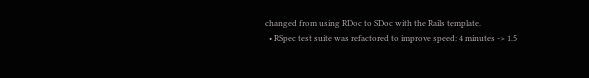changed from using RDoc to SDoc with the Rails template.
  • RSpec test suite was refactored to improve speed: 4 minutes -> 1.5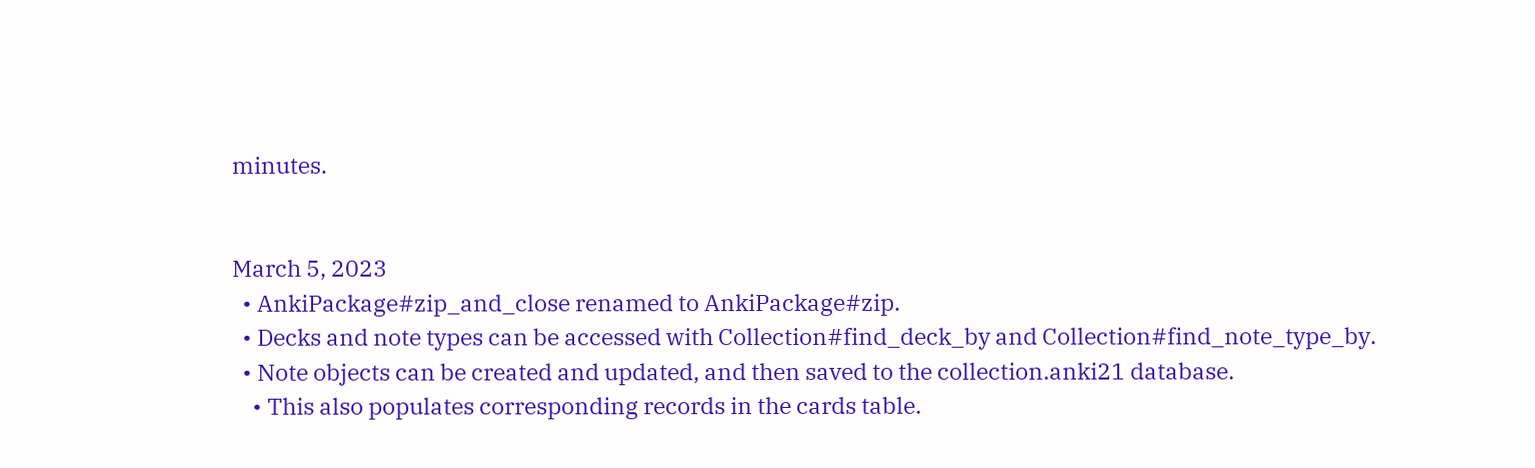minutes.


March 5, 2023
  • AnkiPackage#zip_and_close renamed to AnkiPackage#zip.
  • Decks and note types can be accessed with Collection#find_deck_by and Collection#find_note_type_by.
  • Note objects can be created and updated, and then saved to the collection.anki21 database.
    • This also populates corresponding records in the cards table.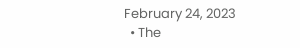February 24, 2023
  • The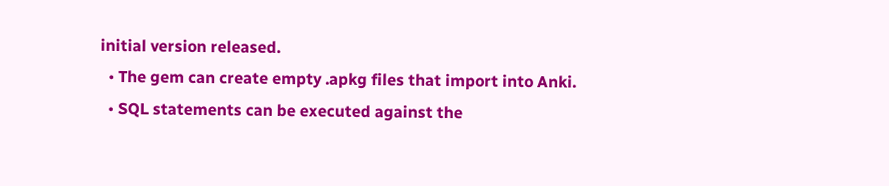initial version released.
  • The gem can create empty .apkg files that import into Anki.
  • SQL statements can be executed against the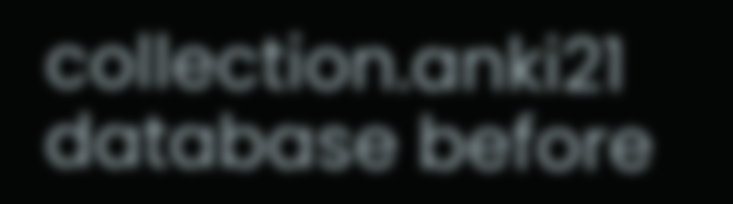collection.anki21 database before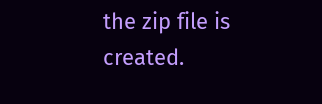the zip file is created.